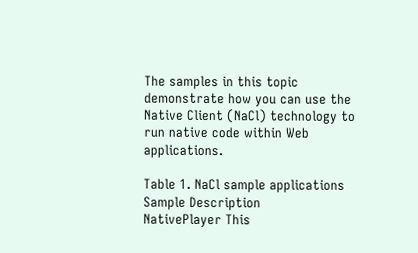The samples in this topic demonstrate how you can use the Native Client (NaCl) technology to run native code within Web applications.

Table 1. NaCl sample applications
Sample Description
NativePlayer This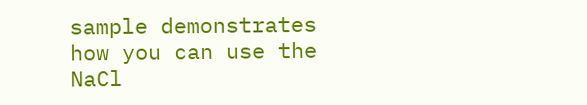sample demonstrates how you can use the NaCl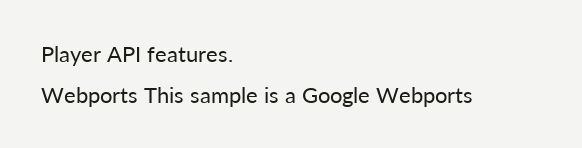Player API features.
Webports This sample is a Google Webports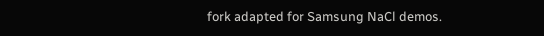fork adapted for Samsung NaCl demos.